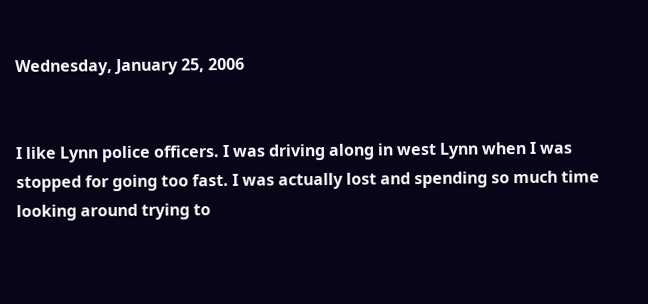Wednesday, January 25, 2006


I like Lynn police officers. I was driving along in west Lynn when I was stopped for going too fast. I was actually lost and spending so much time looking around trying to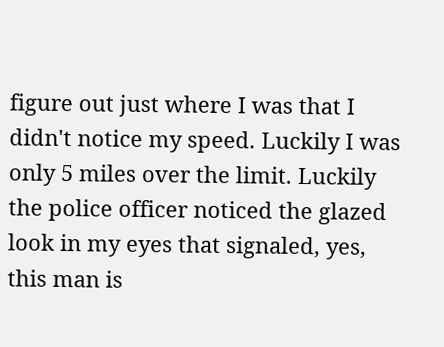figure out just where I was that I didn't notice my speed. Luckily I was only 5 miles over the limit. Luckily the police officer noticed the glazed look in my eyes that signaled, yes, this man is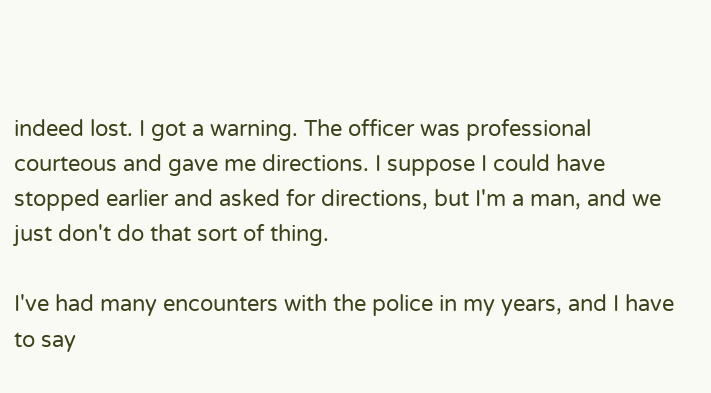indeed lost. I got a warning. The officer was professional courteous and gave me directions. I suppose I could have stopped earlier and asked for directions, but I'm a man, and we just don't do that sort of thing.

I've had many encounters with the police in my years, and I have to say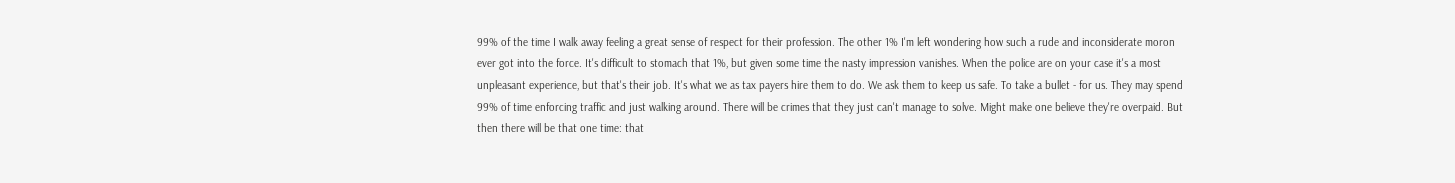99% of the time I walk away feeling a great sense of respect for their profession. The other 1% I'm left wondering how such a rude and inconsiderate moron ever got into the force. It's difficult to stomach that 1%, but given some time the nasty impression vanishes. When the police are on your case it's a most unpleasant experience, but that's their job. It's what we as tax payers hire them to do. We ask them to keep us safe. To take a bullet - for us. They may spend 99% of time enforcing traffic and just walking around. There will be crimes that they just can't manage to solve. Might make one believe they're overpaid. But then there will be that one time: that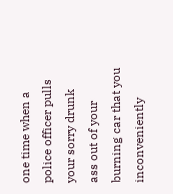one time when a police officer pulls your sorry drunk ass out of your burning car that you inconveniently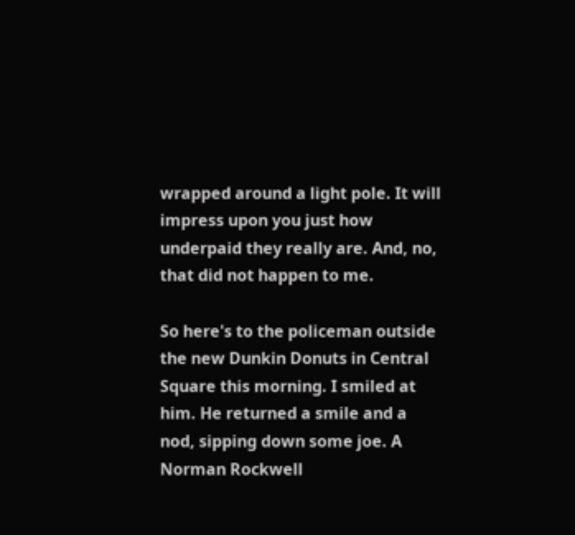wrapped around a light pole. It will impress upon you just how underpaid they really are. And, no, that did not happen to me.

So here's to the policeman outside the new Dunkin Donuts in Central Square this morning. I smiled at him. He returned a smile and a nod, sipping down some joe. A Norman Rockwell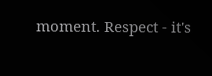moment. Respect - it's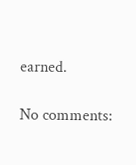earned.

No comments: